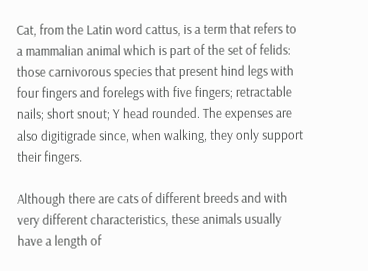Cat, from the Latin word cattus, is a term that refers to a mammalian animal which is part of the set of felids: those carnivorous species that present hind legs with four fingers and forelegs with five fingers; retractable nails; short snout; Y head rounded. The expenses are also digitigrade since, when walking, they only support their fingers.

Although there are cats of different breeds and with very different characteristics, these animals usually have a length of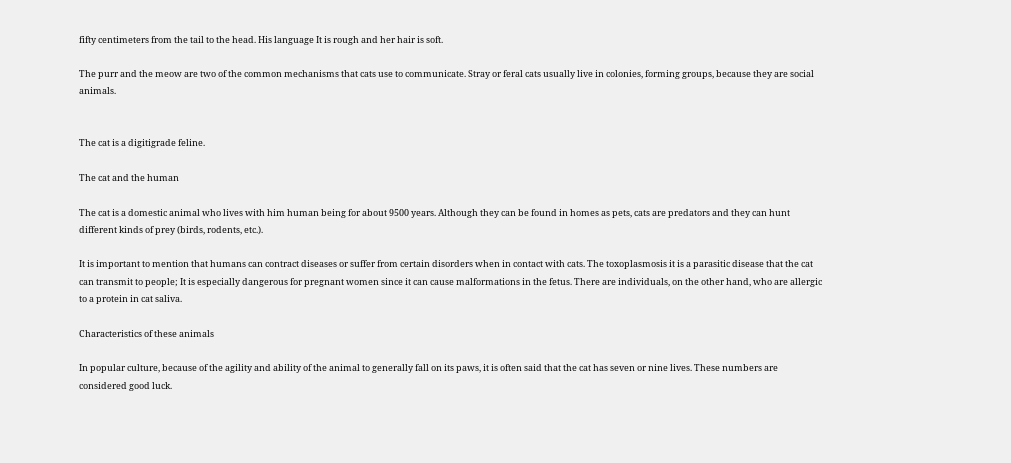fifty centimeters from the tail to the head. His language It is rough and her hair is soft.

The purr and the meow are two of the common mechanisms that cats use to communicate. Stray or feral cats usually live in colonies, forming groups, because they are social animals.


The cat is a digitigrade feline.

The cat and the human

The cat is a domestic animal who lives with him human being for about 9500 years. Although they can be found in homes as pets, cats are predators and they can hunt different kinds of prey (birds, rodents, etc.).

It is important to mention that humans can contract diseases or suffer from certain disorders when in contact with cats. The toxoplasmosis it is a parasitic disease that the cat can transmit to people; It is especially dangerous for pregnant women since it can cause malformations in the fetus. There are individuals, on the other hand, who are allergic to a protein in cat saliva.

Characteristics of these animals

In popular culture, because of the agility and ability of the animal to generally fall on its paws, it is often said that the cat has seven or nine lives. These numbers are considered good luck.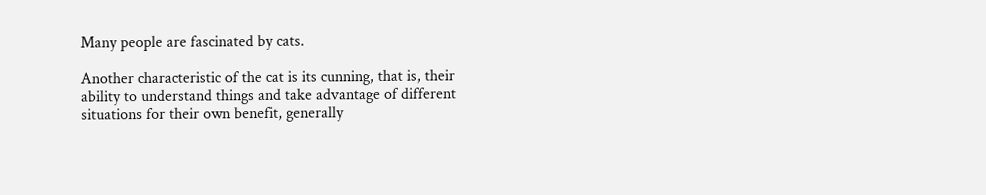Many people are fascinated by cats.

Another characteristic of the cat is its cunning, that is, their ability to understand things and take advantage of different situations for their own benefit, generally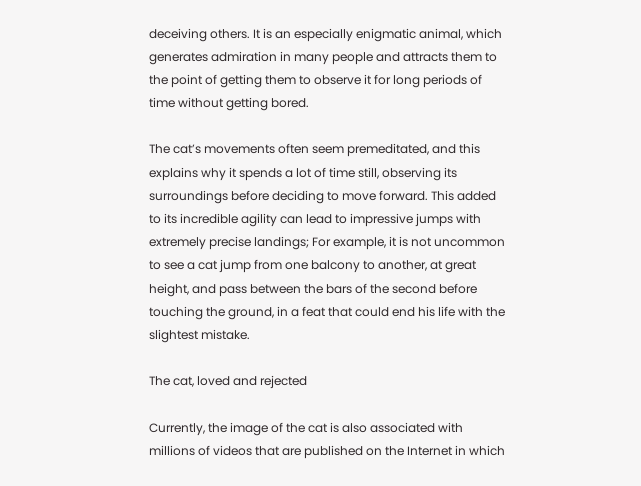deceiving others. It is an especially enigmatic animal, which generates admiration in many people and attracts them to the point of getting them to observe it for long periods of time without getting bored.

The cat’s movements often seem premeditated, and this explains why it spends a lot of time still, observing its surroundings before deciding to move forward. This added to its incredible agility can lead to impressive jumps with extremely precise landings; For example, it is not uncommon to see a cat jump from one balcony to another, at great height, and pass between the bars of the second before touching the ground, in a feat that could end his life with the slightest mistake.

The cat, loved and rejected

Currently, the image of the cat is also associated with millions of videos that are published on the Internet in which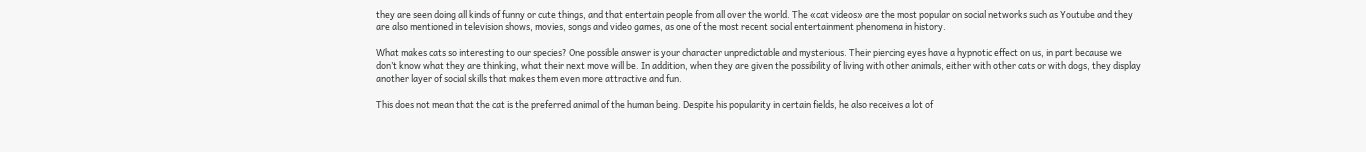they are seen doing all kinds of funny or cute things, and that entertain people from all over the world. The «cat videos» are the most popular on social networks such as Youtube and they are also mentioned in television shows, movies, songs and video games, as one of the most recent social entertainment phenomena in history.

What makes cats so interesting to our species? One possible answer is your character unpredictable and mysterious. Their piercing eyes have a hypnotic effect on us, in part because we don’t know what they are thinking, what their next move will be. In addition, when they are given the possibility of living with other animals, either with other cats or with dogs, they display another layer of social skills that makes them even more attractive and fun.

This does not mean that the cat is the preferred animal of the human being. Despite his popularity in certain fields, he also receives a lot of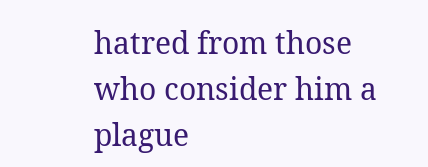hatred from those who consider him a plague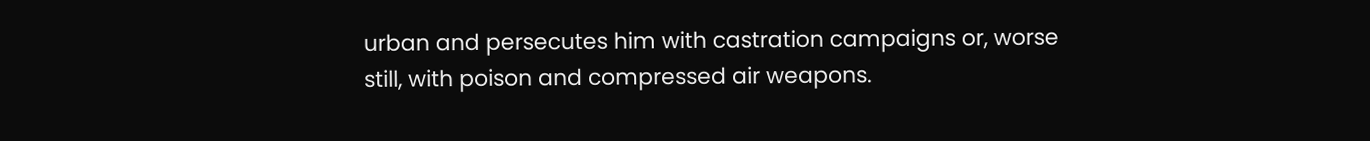urban and persecutes him with castration campaigns or, worse still, with poison and compressed air weapons.